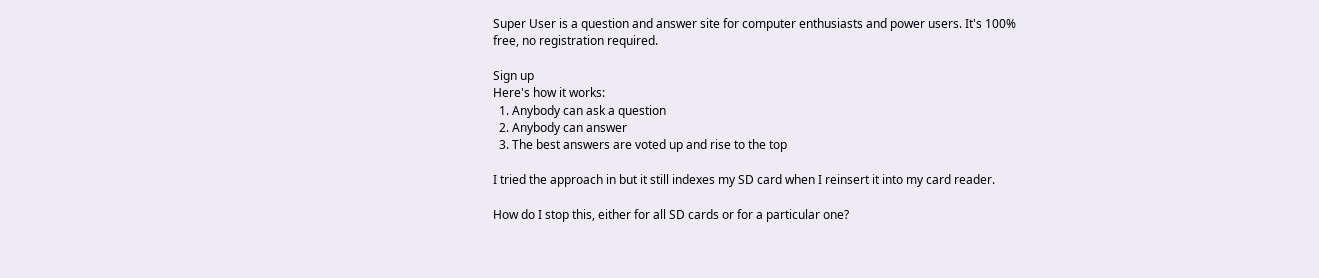Super User is a question and answer site for computer enthusiasts and power users. It's 100% free, no registration required.

Sign up
Here's how it works:
  1. Anybody can ask a question
  2. Anybody can answer
  3. The best answers are voted up and rise to the top

I tried the approach in but it still indexes my SD card when I reinsert it into my card reader.

How do I stop this, either for all SD cards or for a particular one?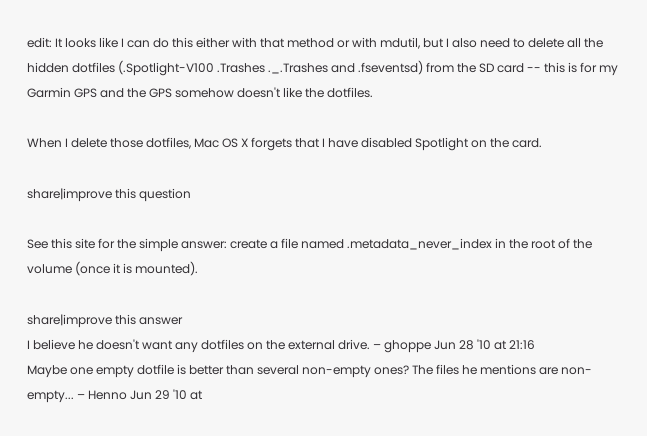edit: It looks like I can do this either with that method or with mdutil, but I also need to delete all the hidden dotfiles (.Spotlight-V100 .Trashes ._.Trashes and .fseventsd) from the SD card -- this is for my Garmin GPS and the GPS somehow doesn't like the dotfiles.

When I delete those dotfiles, Mac OS X forgets that I have disabled Spotlight on the card.

share|improve this question

See this site for the simple answer: create a file named .metadata_never_index in the root of the volume (once it is mounted).

share|improve this answer
I believe he doesn't want any dotfiles on the external drive. – ghoppe Jun 28 '10 at 21:16
Maybe one empty dotfile is better than several non-empty ones? The files he mentions are non-empty... – Henno Jun 29 '10 at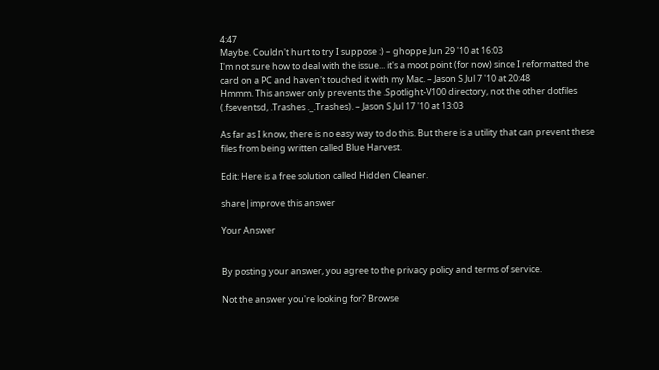4:47
Maybe. Couldn't hurt to try I suppose :) – ghoppe Jun 29 '10 at 16:03
I'm not sure how to deal with the issue... it's a moot point (for now) since I reformatted the card on a PC and haven't touched it with my Mac. – Jason S Jul 7 '10 at 20:48
Hmmm. This answer only prevents the .Spotlight-V100 directory, not the other dotfiles (.fseventsd, .Trashes ._.Trashes). – Jason S Jul 17 '10 at 13:03

As far as I know, there is no easy way to do this. But there is a utility that can prevent these files from being written called Blue Harvest.

Edit: Here is a free solution called Hidden Cleaner.

share|improve this answer

Your Answer


By posting your answer, you agree to the privacy policy and terms of service.

Not the answer you're looking for? Browse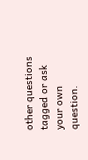other questions tagged or ask your own question.